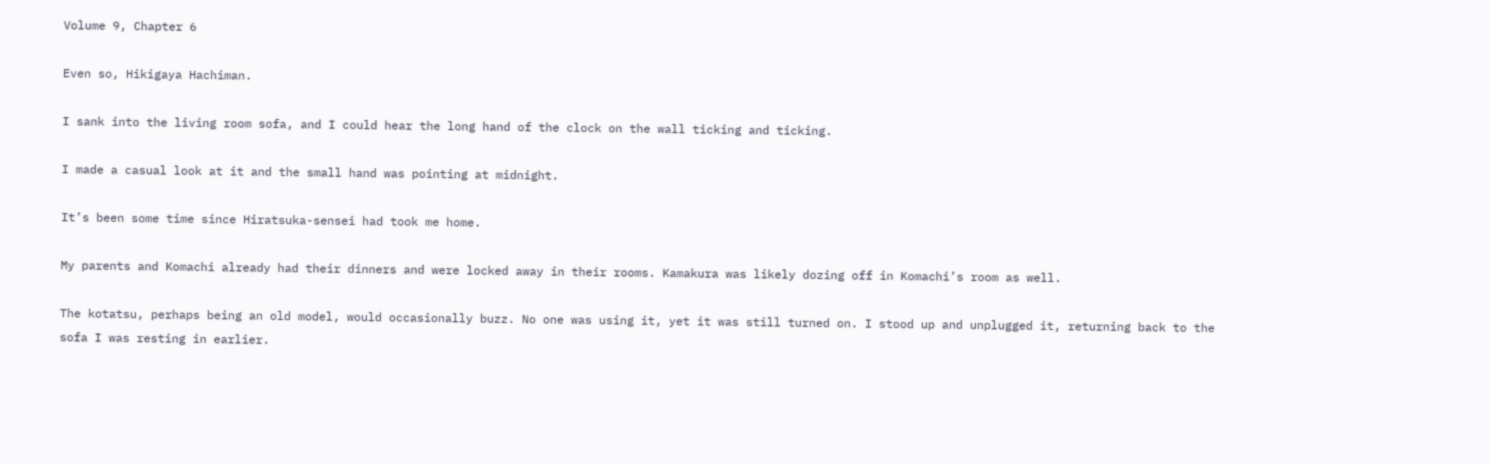Volume 9, Chapter 6

Even so, Hikigaya Hachiman.

I sank into the living room sofa, and I could hear the long hand of the clock on the wall ticking and ticking.

I made a casual look at it and the small hand was pointing at midnight.

It’s been some time since Hiratsuka-sensei had took me home.

My parents and Komachi already had their dinners and were locked away in their rooms. Kamakura was likely dozing off in Komachi’s room as well.

The kotatsu, perhaps being an old model, would occasionally buzz. No one was using it, yet it was still turned on. I stood up and unplugged it, returning back to the sofa I was resting in earlier.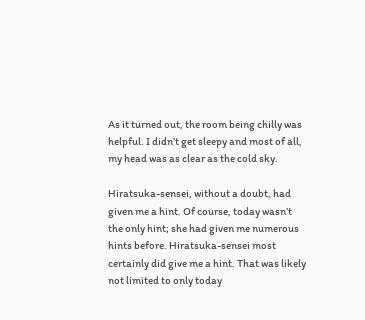As it turned out, the room being chilly was helpful. I didn’t get sleepy and most of all, my head was as clear as the cold sky.

Hiratsuka-sensei, without a doubt, had given me a hint. Of course, today wasn’t the only hint; she had given me numerous hints before. Hiratsuka-sensei most certainly did give me a hint. That was likely not limited to only today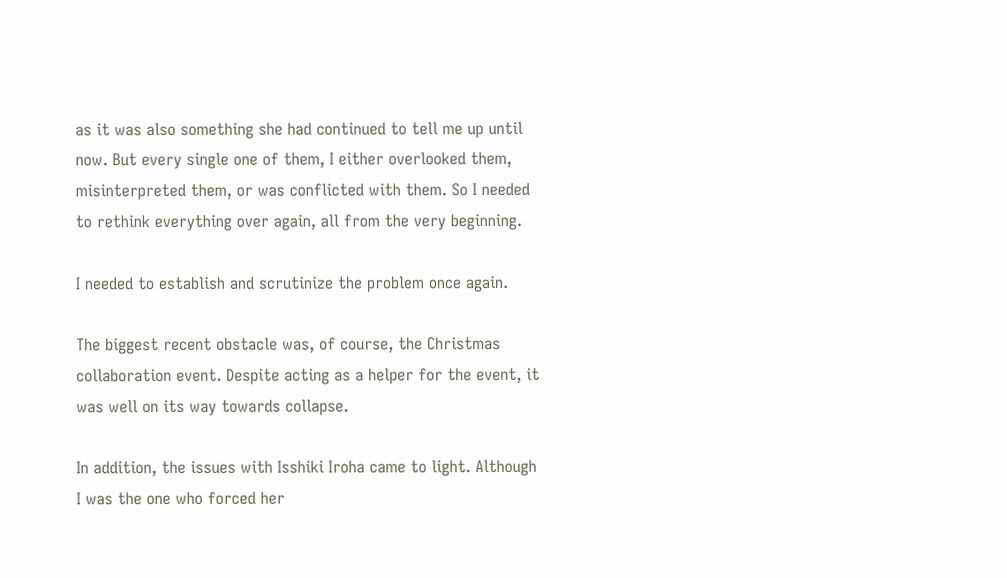as it was also something she had continued to tell me up until now. But every single one of them, I either overlooked them, misinterpreted them, or was conflicted with them. So I needed to rethink everything over again, all from the very beginning.

I needed to establish and scrutinize the problem once again.

The biggest recent obstacle was, of course, the Christmas collaboration event. Despite acting as a helper for the event, it was well on its way towards collapse.

In addition, the issues with Isshiki Iroha came to light. Although I was the one who forced her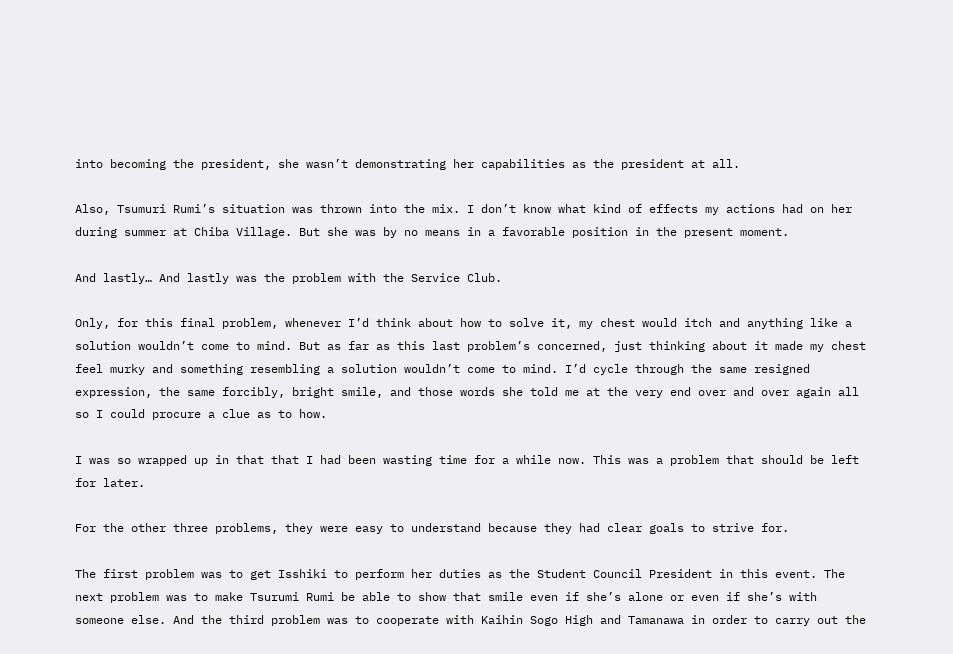into becoming the president, she wasn’t demonstrating her capabilities as the president at all.

Also, Tsumuri Rumi’s situation was thrown into the mix. I don’t know what kind of effects my actions had on her during summer at Chiba Village. But she was by no means in a favorable position in the present moment.

And lastly… And lastly was the problem with the Service Club.

Only, for this final problem, whenever I’d think about how to solve it, my chest would itch and anything like a solution wouldn’t come to mind. But as far as this last problem’s concerned, just thinking about it made my chest feel murky and something resembling a solution wouldn’t come to mind. I’d cycle through the same resigned expression, the same forcibly, bright smile, and those words she told me at the very end over and over again all so I could procure a clue as to how.

I was so wrapped up in that that I had been wasting time for a while now. This was a problem that should be left for later.

For the other three problems, they were easy to understand because they had clear goals to strive for.

The first problem was to get Isshiki to perform her duties as the Student Council President in this event. The next problem was to make Tsurumi Rumi be able to show that smile even if she’s alone or even if she’s with someone else. And the third problem was to cooperate with Kaihin Sogo High and Tamanawa in order to carry out the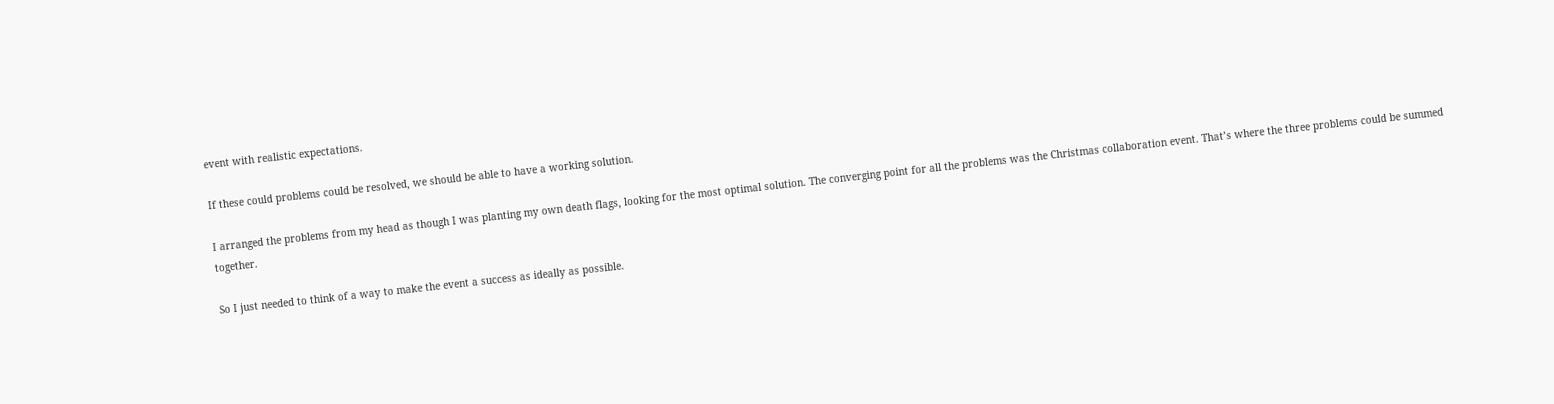event with realistic expectations.

If these could problems could be resolved, we should be able to have a working solution.

I arranged the problems from my head as though I was planting my own death flags, looking for the most optimal solution. The converging point for all the problems was the Christmas collaboration event. That’s where the three problems could be summed together.

So I just needed to think of a way to make the event a success as ideally as possible.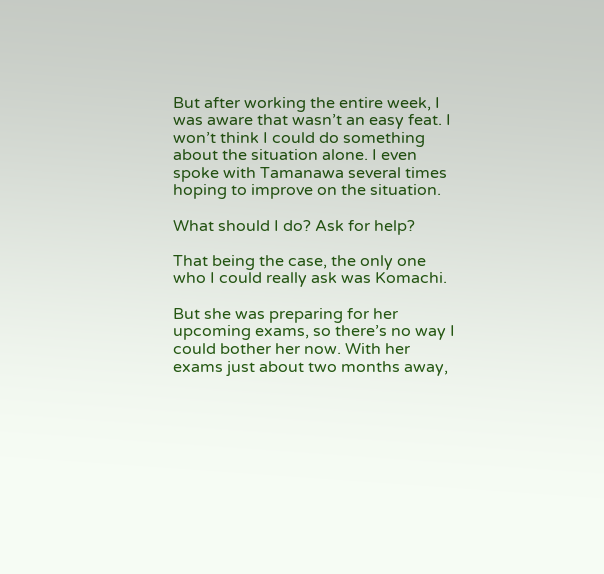But after working the entire week, I was aware that wasn’t an easy feat. I won’t think I could do something about the situation alone. I even spoke with Tamanawa several times hoping to improve on the situation.

What should I do? Ask for help?

That being the case, the only one who I could really ask was Komachi.

But she was preparing for her upcoming exams, so there’s no way I could bother her now. With her exams just about two months away,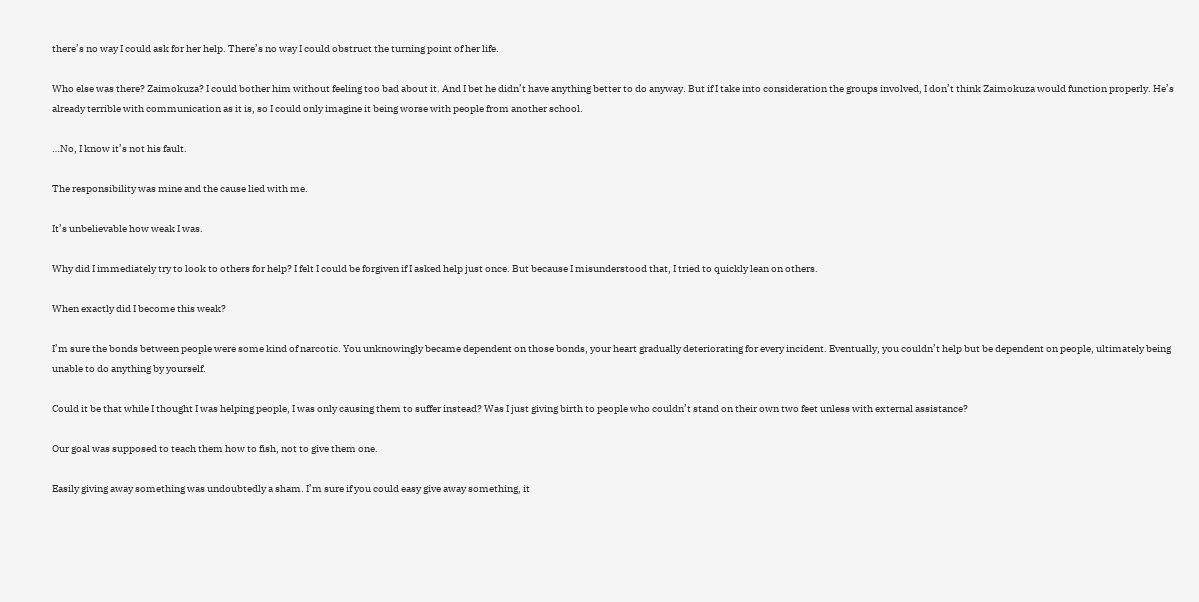there’s no way I could ask for her help. There’s no way I could obstruct the turning point of her life.

Who else was there? Zaimokuza? I could bother him without feeling too bad about it. And I bet he didn’t have anything better to do anyway. But if I take into consideration the groups involved, I don’t think Zaimokuza would function properly. He’s already terrible with communication as it is, so I could only imagine it being worse with people from another school.

…No, I know it’s not his fault.

The responsibility was mine and the cause lied with me.

It’s unbelievable how weak I was.

Why did I immediately try to look to others for help? I felt I could be forgiven if I asked help just once. But because I misunderstood that, I tried to quickly lean on others.

When exactly did I become this weak?

I’m sure the bonds between people were some kind of narcotic. You unknowingly became dependent on those bonds, your heart gradually deteriorating for every incident. Eventually, you couldn’t help but be dependent on people, ultimately being unable to do anything by yourself.

Could it be that while I thought I was helping people, I was only causing them to suffer instead? Was I just giving birth to people who couldn’t stand on their own two feet unless with external assistance?

Our goal was supposed to teach them how to fish, not to give them one.

Easily giving away something was undoubtedly a sham. I’m sure if you could easy give away something, it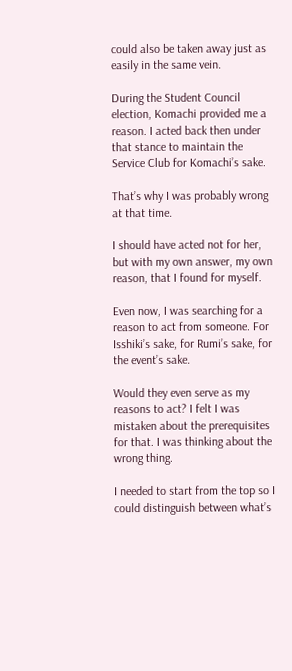could also be taken away just as easily in the same vein.

During the Student Council election, Komachi provided me a reason. I acted back then under that stance to maintain the Service Club for Komachi’s sake.

That’s why I was probably wrong at that time.

I should have acted not for her, but with my own answer, my own reason, that I found for myself.

Even now, I was searching for a reason to act from someone. For Isshiki’s sake, for Rumi’s sake, for the event’s sake.

Would they even serve as my reasons to act? I felt I was mistaken about the prerequisites for that. I was thinking about the wrong thing.

I needed to start from the top so I could distinguish between what’s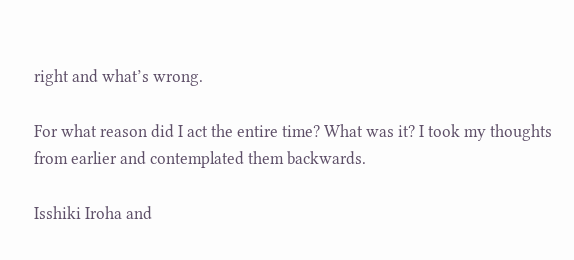right and what’s wrong.

For what reason did I act the entire time? What was it? I took my thoughts from earlier and contemplated them backwards.

Isshiki Iroha and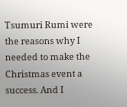Tsumuri Rumi were the reasons why I needed to make the Christmas event a success. And I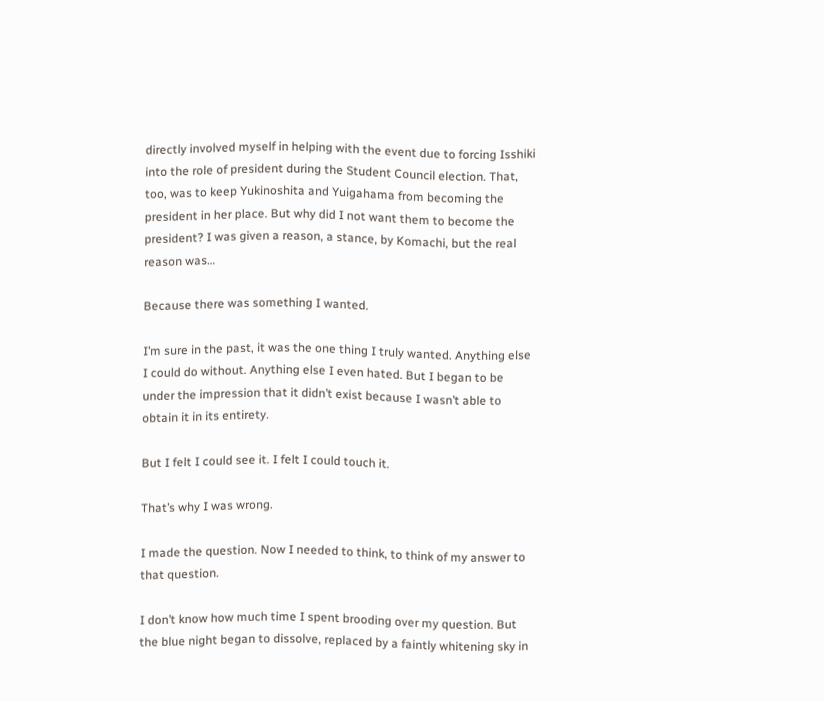directly involved myself in helping with the event due to forcing Isshiki into the role of president during the Student Council election. That, too, was to keep Yukinoshita and Yuigahama from becoming the president in her place. But why did I not want them to become the president? I was given a reason, a stance, by Komachi, but the real reason was…

Because there was something I wanted.

I’m sure in the past, it was the one thing I truly wanted. Anything else I could do without. Anything else I even hated. But I began to be under the impression that it didn’t exist because I wasn’t able to obtain it in its entirety.

But I felt I could see it. I felt I could touch it.

That’s why I was wrong.

I made the question. Now I needed to think, to think of my answer to that question.

I don’t know how much time I spent brooding over my question. But the blue night began to dissolve, replaced by a faintly whitening sky in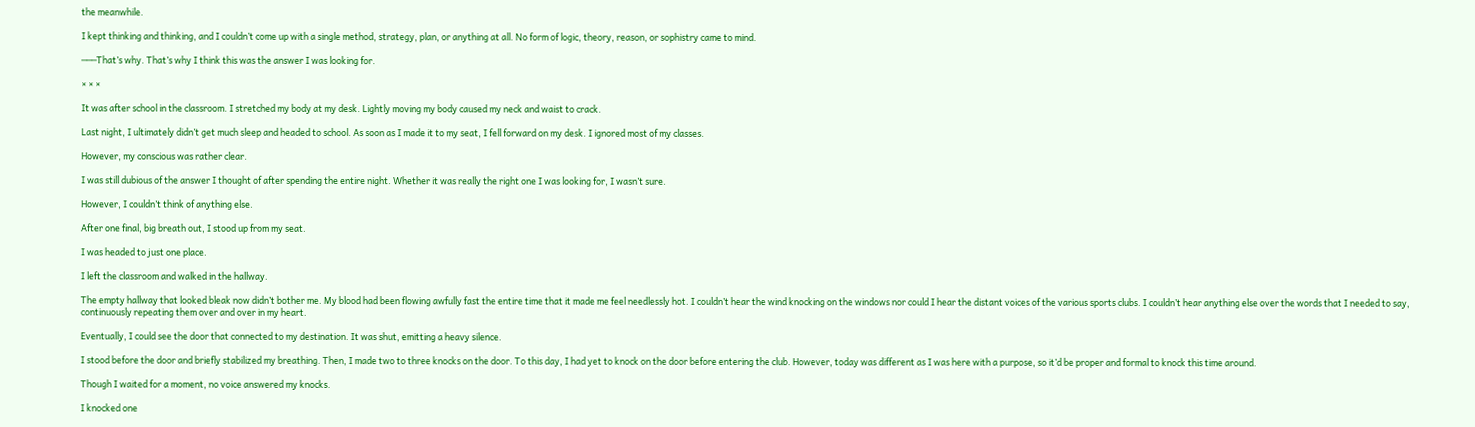the meanwhile.

I kept thinking and thinking, and I couldn’t come up with a single method, strategy, plan, or anything at all. No form of logic, theory, reason, or sophistry came to mind.

───That’s why. That’s why I think this was the answer I was looking for.

× × ×

It was after school in the classroom. I stretched my body at my desk. Lightly moving my body caused my neck and waist to crack.

Last night, I ultimately didn’t get much sleep and headed to school. As soon as I made it to my seat, I fell forward on my desk. I ignored most of my classes.

However, my conscious was rather clear.

I was still dubious of the answer I thought of after spending the entire night. Whether it was really the right one I was looking for, I wasn’t sure.

However, I couldn’t think of anything else.

After one final, big breath out, I stood up from my seat.

I was headed to just one place.

I left the classroom and walked in the hallway.

The empty hallway that looked bleak now didn’t bother me. My blood had been flowing awfully fast the entire time that it made me feel needlessly hot. I couldn’t hear the wind knocking on the windows nor could I hear the distant voices of the various sports clubs. I couldn’t hear anything else over the words that I needed to say, continuously repeating them over and over in my heart.

Eventually, I could see the door that connected to my destination. It was shut, emitting a heavy silence.

I stood before the door and briefly stabilized my breathing. Then, I made two to three knocks on the door. To this day, I had yet to knock on the door before entering the club. However, today was different as I was here with a purpose, so it’d be proper and formal to knock this time around.

Though I waited for a moment, no voice answered my knocks.

I knocked one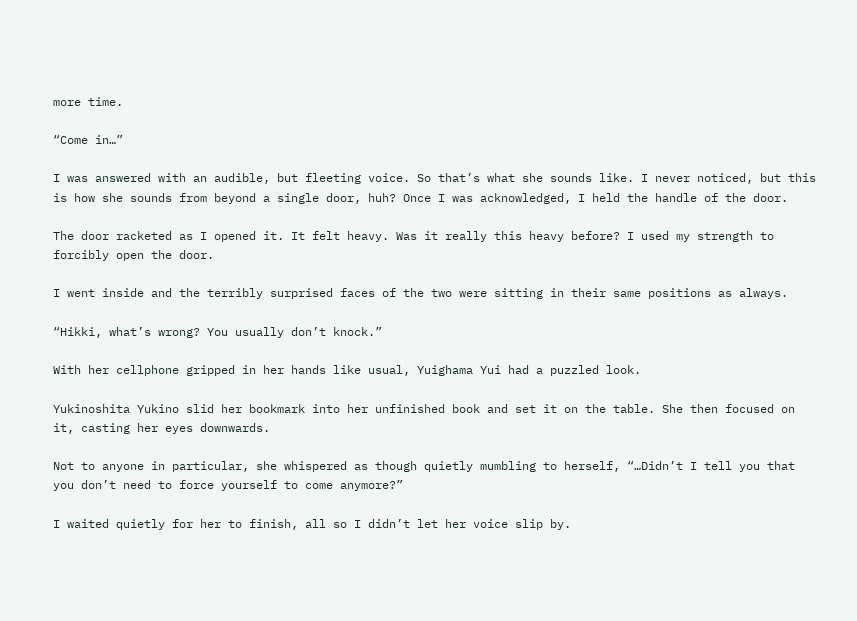more time.

“Come in…”

I was answered with an audible, but fleeting voice. So that’s what she sounds like. I never noticed, but this is how she sounds from beyond a single door, huh? Once I was acknowledged, I held the handle of the door.

The door racketed as I opened it. It felt heavy. Was it really this heavy before? I used my strength to forcibly open the door.

I went inside and the terribly surprised faces of the two were sitting in their same positions as always.

“Hikki, what’s wrong? You usually don’t knock.”

With her cellphone gripped in her hands like usual, Yuighama Yui had a puzzled look.

Yukinoshita Yukino slid her bookmark into her unfinished book and set it on the table. She then focused on it, casting her eyes downwards.

Not to anyone in particular, she whispered as though quietly mumbling to herself, “…Didn’t I tell you that you don’t need to force yourself to come anymore?”

I waited quietly for her to finish, all so I didn’t let her voice slip by.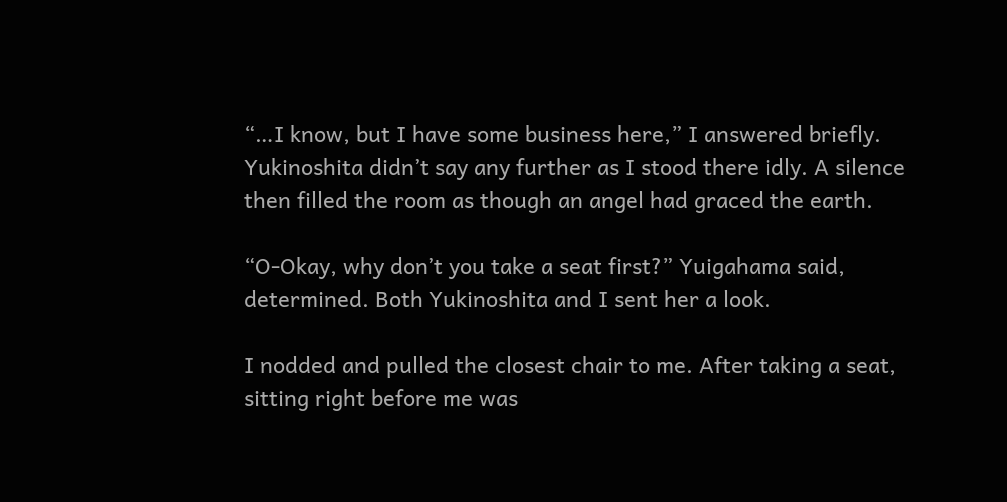“…I know, but I have some business here,” I answered briefly. Yukinoshita didn’t say any further as I stood there idly. A silence then filled the room as though an angel had graced the earth.

“O-Okay, why don’t you take a seat first?” Yuigahama said, determined. Both Yukinoshita and I sent her a look.

I nodded and pulled the closest chair to me. After taking a seat, sitting right before me was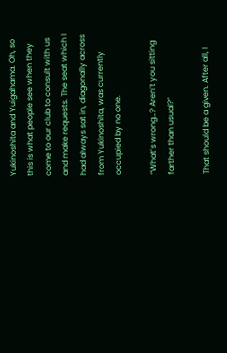Yukinoshita and Yuigahama. Oh, so this is what people see when they come to our club to consult with us and make requests. The seat which I had always sat in, diagonally across from Yukinoshita, was currently occupied by no one.

“What’s wrong…? Aren’t you sitting farther than usual?”

That should be a given. After all, I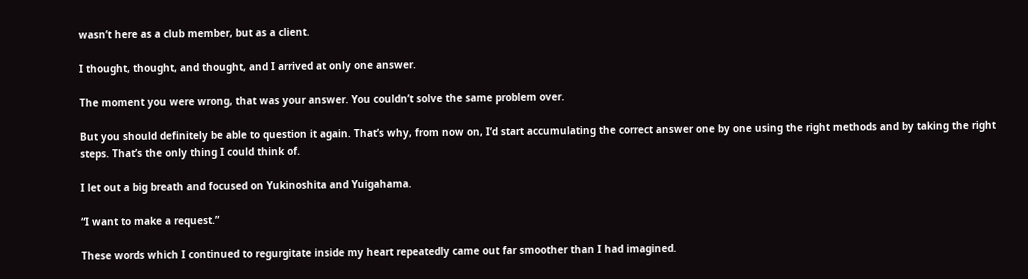wasn’t here as a club member, but as a client.

I thought, thought, and thought, and I arrived at only one answer.

The moment you were wrong, that was your answer. You couldn’t solve the same problem over.

But you should definitely be able to question it again. That’s why, from now on, I’d start accumulating the correct answer one by one using the right methods and by taking the right steps. That’s the only thing I could think of.

I let out a big breath and focused on Yukinoshita and Yuigahama.

“I want to make a request.”

These words which I continued to regurgitate inside my heart repeatedly came out far smoother than I had imagined.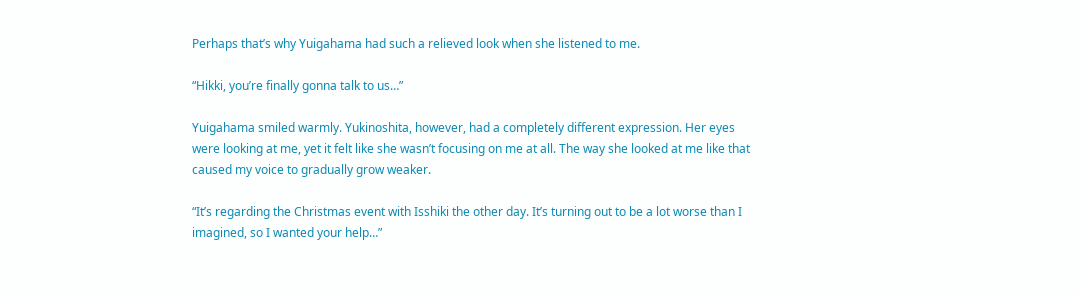Perhaps that’s why Yuigahama had such a relieved look when she listened to me.

“Hikki, you’re finally gonna talk to us…”

Yuigahama smiled warmly. Yukinoshita, however, had a completely different expression. Her eyes were looking at me, yet it felt like she wasn’t focusing on me at all. The way she looked at me like that caused my voice to gradually grow weaker.

“It’s regarding the Christmas event with Isshiki the other day. It’s turning out to be a lot worse than I imagined, so I wanted your help…”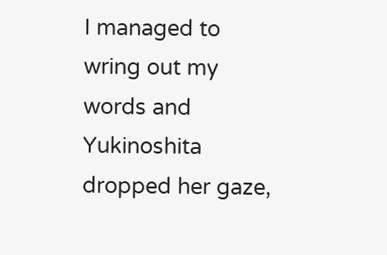I managed to wring out my words and Yukinoshita dropped her gaze,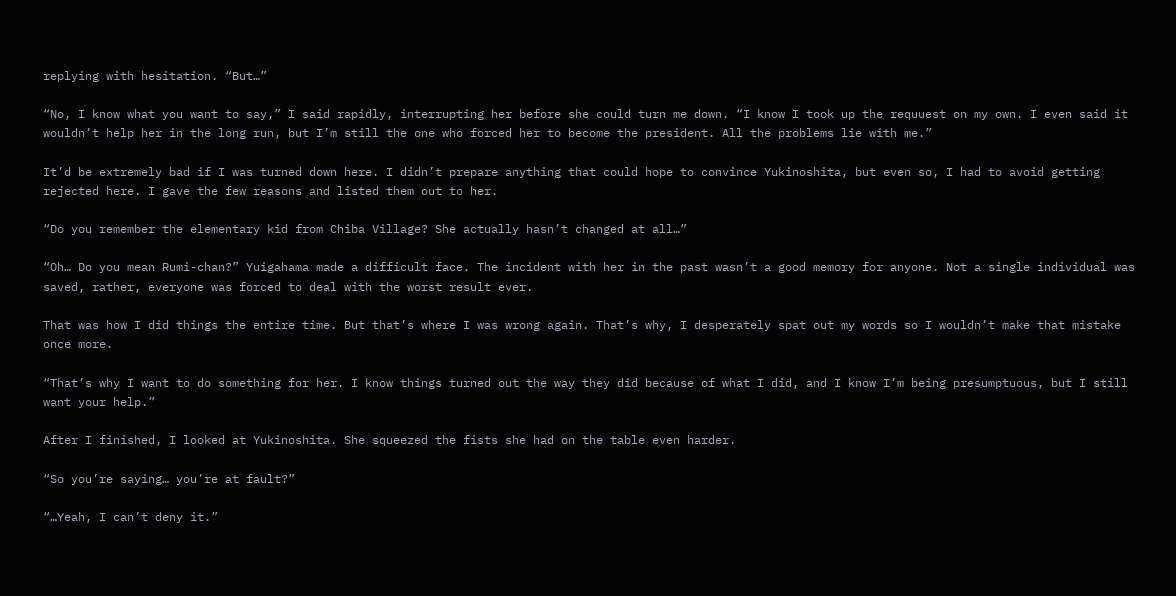replying with hesitation. “But…”

“No, I know what you want to say,” I said rapidly, interrupting her before she could turn me down. “I know I took up the requuest on my own. I even said it wouldn’t help her in the long run, but I’m still the one who forced her to become the president. All the problems lie with me.”

It’d be extremely bad if I was turned down here. I didn’t prepare anything that could hope to convince Yukinoshita, but even so, I had to avoid getting rejected here. I gave the few reasons and listed them out to her.

“Do you remember the elementary kid from Chiba Village? She actually hasn’t changed at all…”

“Oh… Do you mean Rumi-chan?” Yuigahama made a difficult face. The incident with her in the past wasn’t a good memory for anyone. Not a single individual was saved, rather, everyone was forced to deal with the worst result ever.

That was how I did things the entire time. But that’s where I was wrong again. That’s why, I desperately spat out my words so I wouldn’t make that mistake once more.

“That’s why I want to do something for her. I know things turned out the way they did because of what I did, and I know I’m being presumptuous, but I still want your help.”

After I finished, I looked at Yukinoshita. She squeezed the fists she had on the table even harder.

“So you’re saying… you’re at fault?”

“…Yeah, I can’t deny it.”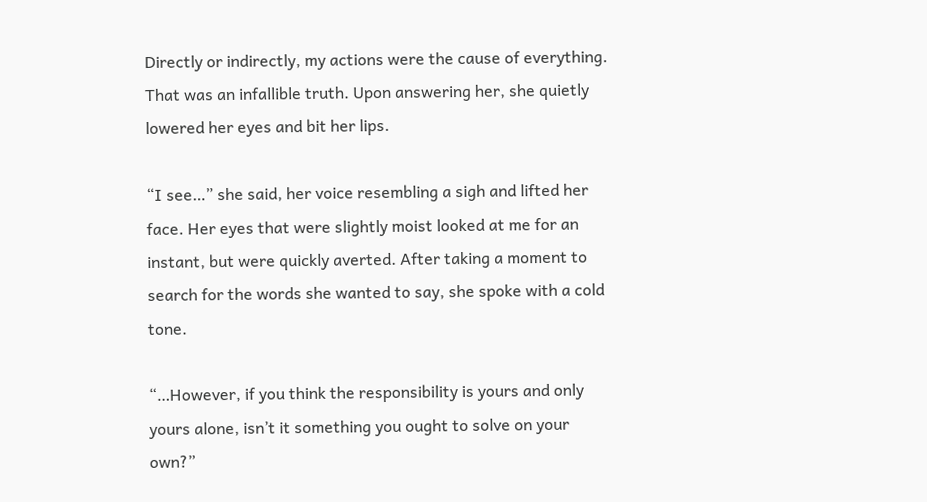Directly or indirectly, my actions were the cause of everything. That was an infallible truth. Upon answering her, she quietly lowered her eyes and bit her lips.

“I see…” she said, her voice resembling a sigh and lifted her face. Her eyes that were slightly moist looked at me for an instant, but were quickly averted. After taking a moment to search for the words she wanted to say, she spoke with a cold tone.

“…However, if you think the responsibility is yours and only yours alone, isn’t it something you ought to solve on your own?”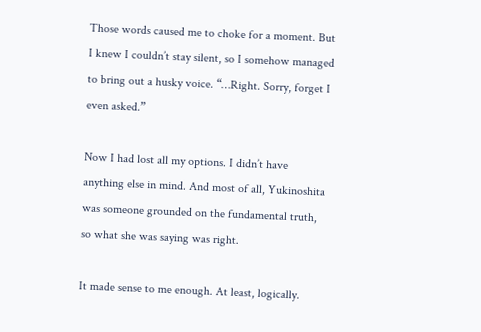Those words caused me to choke for a moment. But I knew I couldn’t stay silent, so I somehow managed to bring out a husky voice. “…Right. Sorry, forget I even asked.”

Now I had lost all my options. I didn’t have anything else in mind. And most of all, Yukinoshita was someone grounded on the fundamental truth, so what she was saying was right.

It made sense to me enough. At least, logically.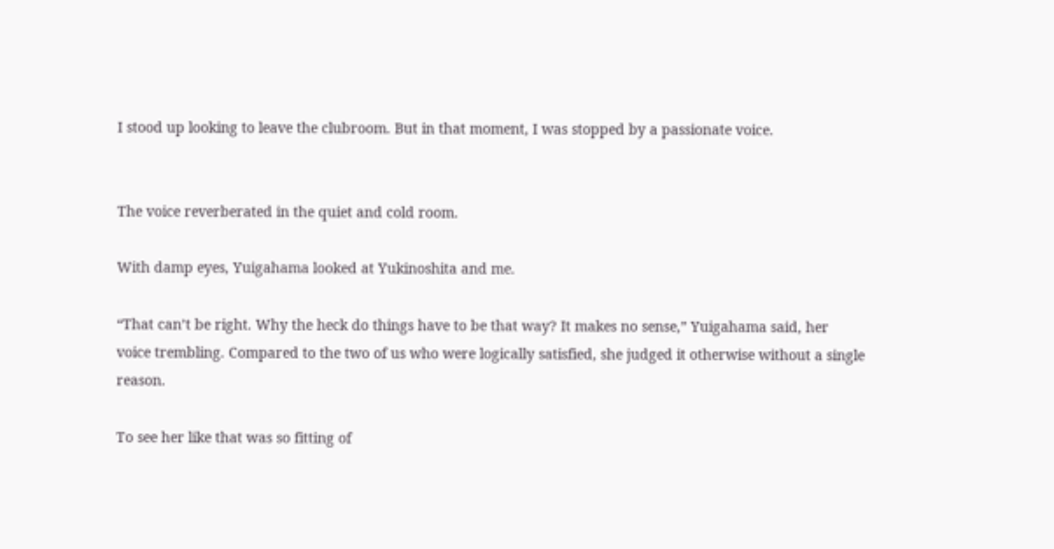I stood up looking to leave the clubroom. But in that moment, I was stopped by a passionate voice.


The voice reverberated in the quiet and cold room.

With damp eyes, Yuigahama looked at Yukinoshita and me.

“That can’t be right. Why the heck do things have to be that way? It makes no sense,” Yuigahama said, her voice trembling. Compared to the two of us who were logically satisfied, she judged it otherwise without a single reason.

To see her like that was so fitting of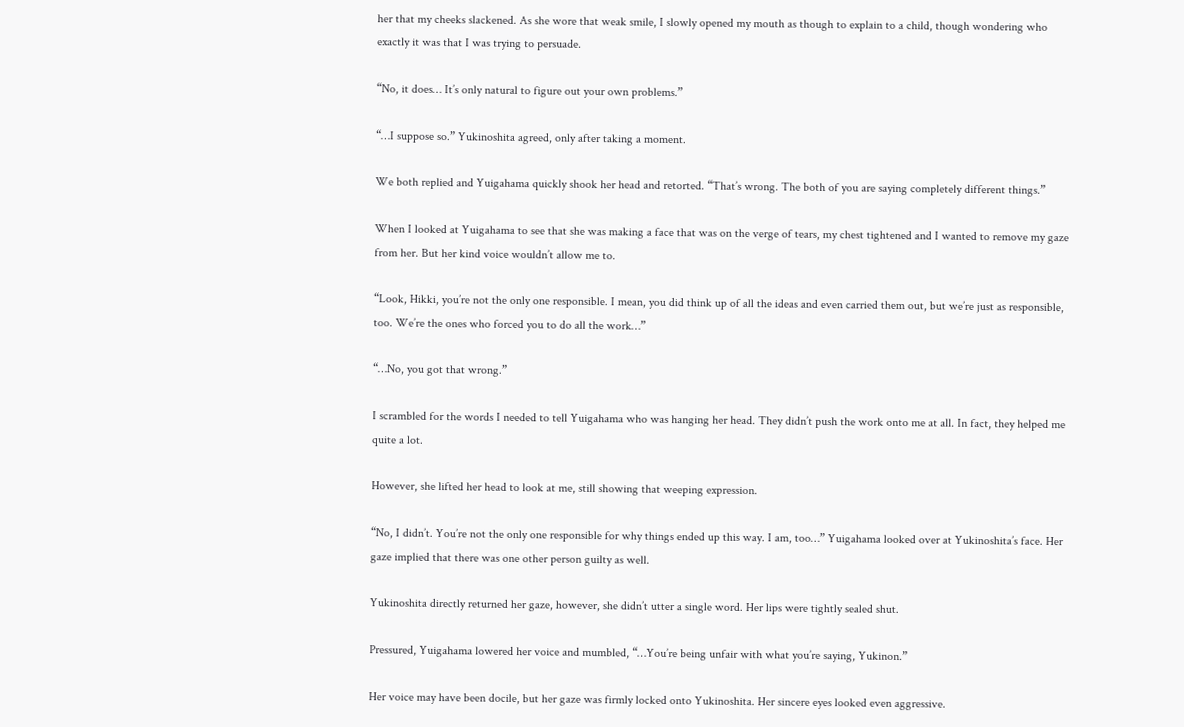her that my cheeks slackened. As she wore that weak smile, I slowly opened my mouth as though to explain to a child, though wondering who exactly it was that I was trying to persuade.

“No, it does… It’s only natural to figure out your own problems.”

“…I suppose so.” Yukinoshita agreed, only after taking a moment.

We both replied and Yuigahama quickly shook her head and retorted. “That’s wrong. The both of you are saying completely different things.”

When I looked at Yuigahama to see that she was making a face that was on the verge of tears, my chest tightened and I wanted to remove my gaze from her. But her kind voice wouldn’t allow me to.

“Look, Hikki, you’re not the only one responsible. I mean, you did think up of all the ideas and even carried them out, but we’re just as responsible, too. We’re the ones who forced you to do all the work…”

“…No, you got that wrong.”

I scrambled for the words I needed to tell Yuigahama who was hanging her head. They didn’t push the work onto me at all. In fact, they helped me quite a lot.

However, she lifted her head to look at me, still showing that weeping expression.

“No, I didn’t. You’re not the only one responsible for why things ended up this way. I am, too…” Yuigahama looked over at Yukinoshita’s face. Her gaze implied that there was one other person guilty as well.

Yukinoshita directly returned her gaze, however, she didn’t utter a single word. Her lips were tightly sealed shut.

Pressured, Yuigahama lowered her voice and mumbled, “…You’re being unfair with what you’re saying, Yukinon.”

Her voice may have been docile, but her gaze was firmly locked onto Yukinoshita. Her sincere eyes looked even aggressive.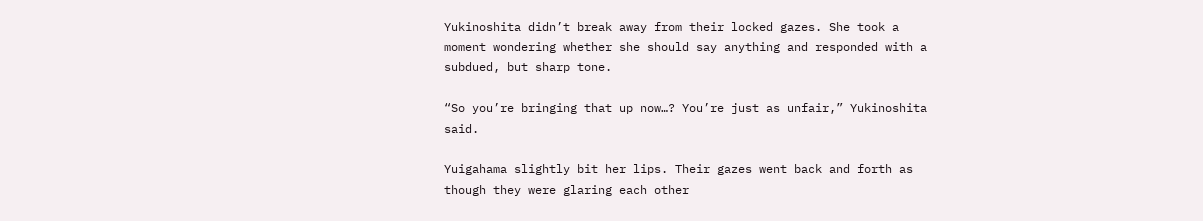Yukinoshita didn’t break away from their locked gazes. She took a moment wondering whether she should say anything and responded with a subdued, but sharp tone.

“So you’re bringing that up now…? You’re just as unfair,” Yukinoshita said.

Yuigahama slightly bit her lips. Their gazes went back and forth as though they were glaring each other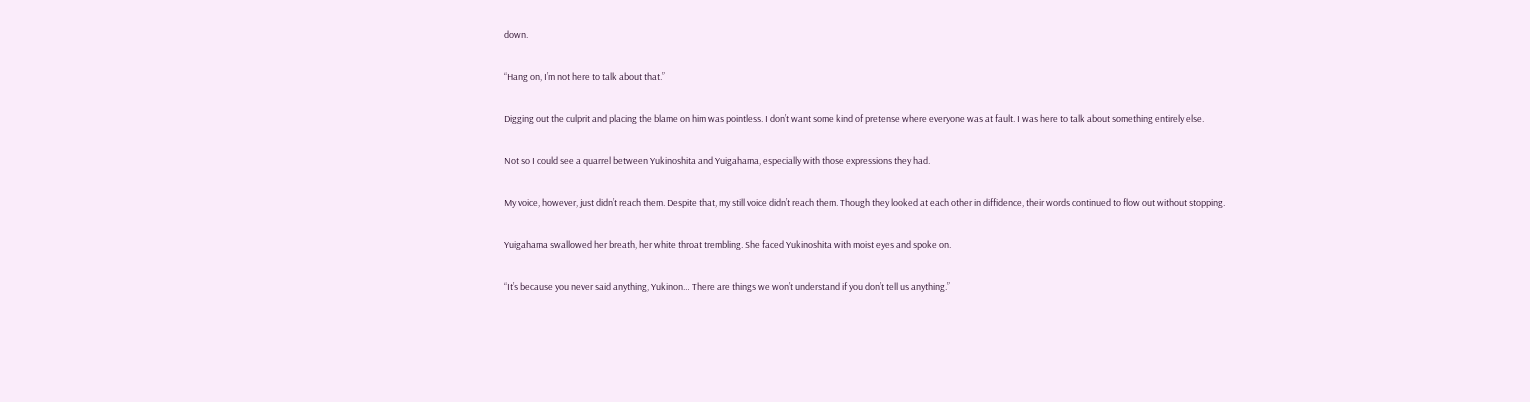down.

“Hang on, I’m not here to talk about that.”

Digging out the culprit and placing the blame on him was pointless. I don’t want some kind of pretense where everyone was at fault. I was here to talk about something entirely else.

Not so I could see a quarrel between Yukinoshita and Yuigahama, especially with those expressions they had.

My voice, however, just didn’t reach them. Despite that, my still voice didn’t reach them. Though they looked at each other in diffidence, their words continued to flow out without stopping.

Yuigahama swallowed her breath, her white throat trembling. She faced Yukinoshita with moist eyes and spoke on.

“It’s because you never said anything, Yukinon… There are things we won’t understand if you don’t tell us anything.”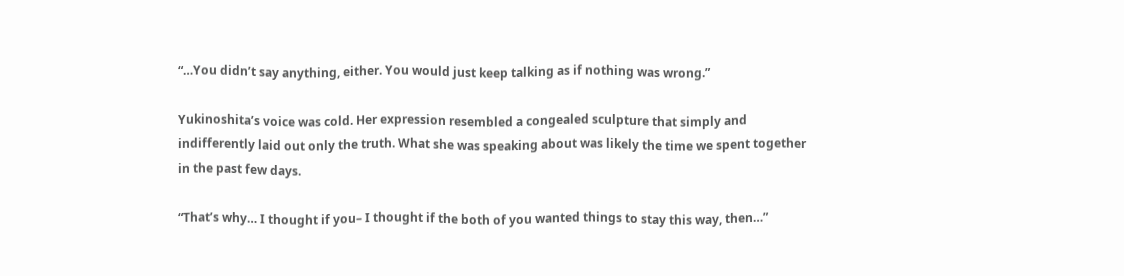“…You didn’t say anything, either. You would just keep talking as if nothing was wrong.”

Yukinoshita’s voice was cold. Her expression resembled a congealed sculpture that simply and indifferently laid out only the truth. What she was speaking about was likely the time we spent together in the past few days.

“That’s why… I thought if you– I thought if the both of you wanted things to stay this way, then…”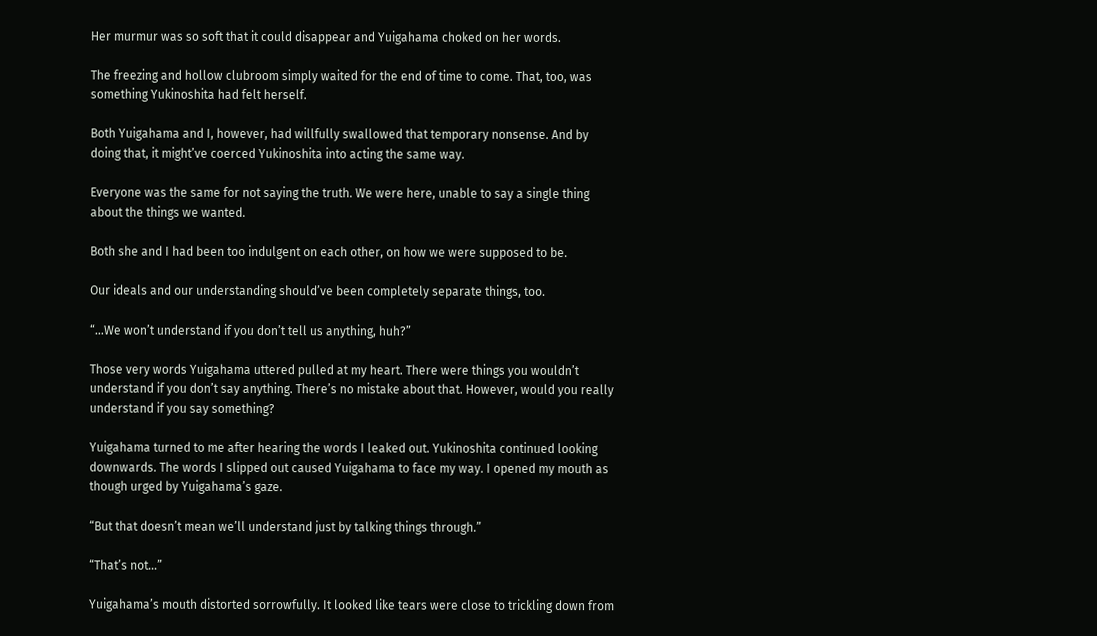Her murmur was so soft that it could disappear and Yuigahama choked on her words.

The freezing and hollow clubroom simply waited for the end of time to come. That, too, was something Yukinoshita had felt herself.

Both Yuigahama and I, however, had willfully swallowed that temporary nonsense. And by doing that, it might’ve coerced Yukinoshita into acting the same way.

Everyone was the same for not saying the truth. We were here, unable to say a single thing about the things we wanted.

Both she and I had been too indulgent on each other, on how we were supposed to be.

Our ideals and our understanding should’ve been completely separate things, too.

“…We won’t understand if you don’t tell us anything, huh?”

Those very words Yuigahama uttered pulled at my heart. There were things you wouldn’t understand if you don’t say anything. There’s no mistake about that. However, would you really understand if you say something?

Yuigahama turned to me after hearing the words I leaked out. Yukinoshita continued looking downwards. The words I slipped out caused Yuigahama to face my way. I opened my mouth as though urged by Yuigahama’s gaze.

“But that doesn’t mean we’ll understand just by talking things through.”

“That’s not…”

Yuigahama’s mouth distorted sorrowfully. It looked like tears were close to trickling down from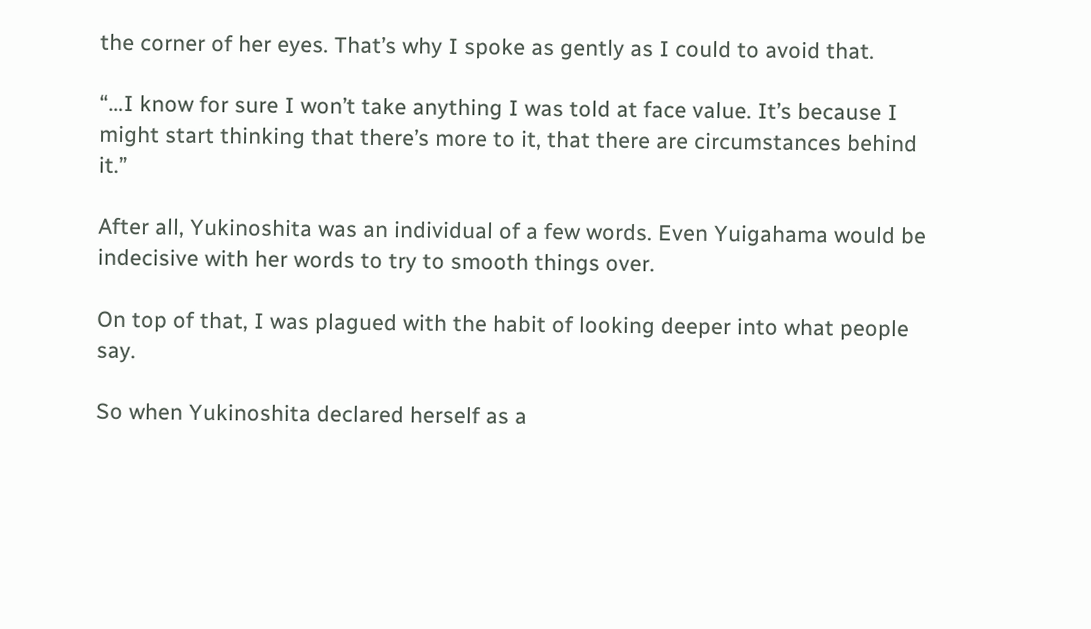the corner of her eyes. That’s why I spoke as gently as I could to avoid that.

“…I know for sure I won’t take anything I was told at face value. It’s because I might start thinking that there’s more to it, that there are circumstances behind it.”

After all, Yukinoshita was an individual of a few words. Even Yuigahama would be indecisive with her words to try to smooth things over.

On top of that, I was plagued with the habit of looking deeper into what people say.

So when Yukinoshita declared herself as a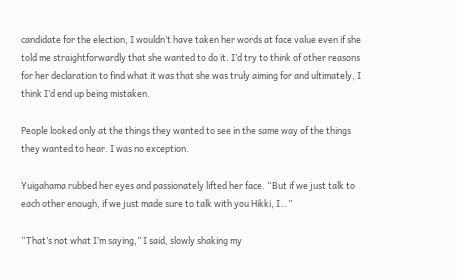candidate for the election, I wouldn’t have taken her words at face value even if she told me straightforwardly that she wanted to do it. I’d try to think of other reasons for her declaration to find what it was that she was truly aiming for and ultimately, I think I’d end up being mistaken.

People looked only at the things they wanted to see in the same way of the things they wanted to hear. I was no exception.

Yuigahama rubbed her eyes and passionately lifted her face. “But if we just talk to each other enough, if we just made sure to talk with you Hikki, I…”

“That’s not what I’m saying,” I said, slowly shaking my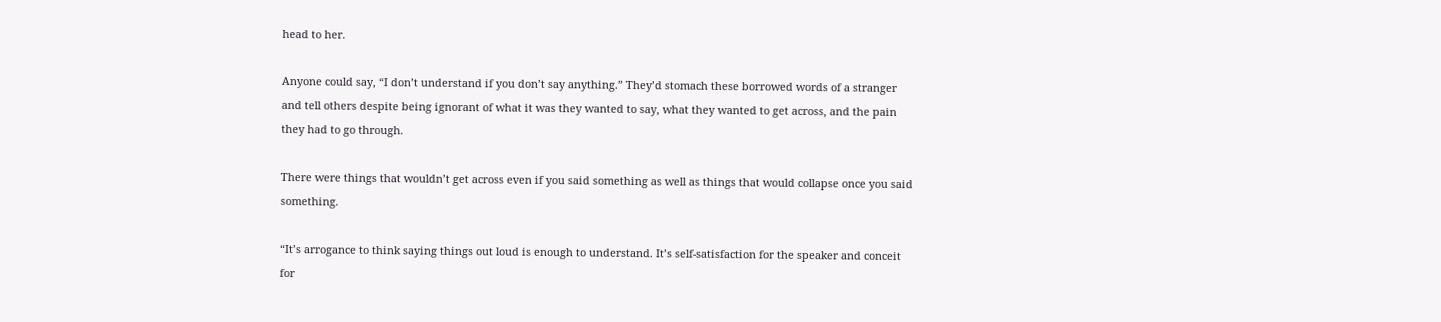head to her.

Anyone could say, “I don’t understand if you don’t say anything.” They’d stomach these borrowed words of a stranger and tell others despite being ignorant of what it was they wanted to say, what they wanted to get across, and the pain they had to go through.

There were things that wouldn’t get across even if you said something as well as things that would collapse once you said something.

“It’s arrogance to think saying things out loud is enough to understand. It’s self-satisfaction for the speaker and conceit for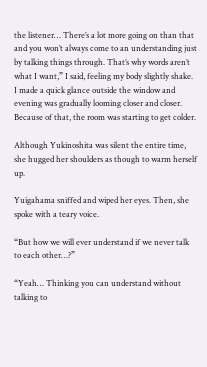the listener… There’s a lot more going on than that and you won’t always come to an understanding just by talking things through. That’s why words aren’t what I want,” I said, feeling my body slightly shake. I made a quick glance outside the window and evening was gradually looming closer and closer. Because of that, the room was starting to get colder.

Although Yukinoshita was silent the entire time, she hugged her shoulders as though to warm herself up.

Yuigahama sniffed and wiped her eyes. Then, she spoke with a teary voice.

“But how we will ever understand if we never talk to each other…?”

“Yeah… Thinking you can understand without talking to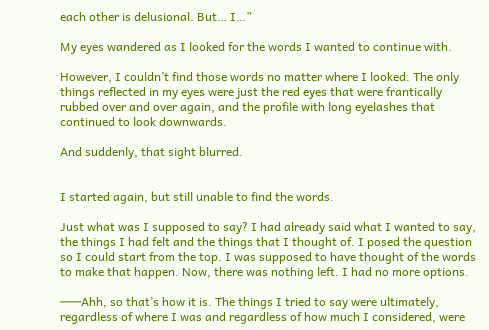each other is delusional. But… I…”

My eyes wandered as I looked for the words I wanted to continue with.

However, I couldn’t find those words no matter where I looked. The only things reflected in my eyes were just the red eyes that were frantically rubbed over and over again, and the profile with long eyelashes that continued to look downwards.

And suddenly, that sight blurred.


I started again, but still unable to find the words.

Just what was I supposed to say? I had already said what I wanted to say, the things I had felt and the things that I thought of. I posed the question so I could start from the top. I was supposed to have thought of the words to make that happen. Now, there was nothing left. I had no more options.

───Ahh, so that’s how it is. The things I tried to say were ultimately, regardless of where I was and regardless of how much I considered, were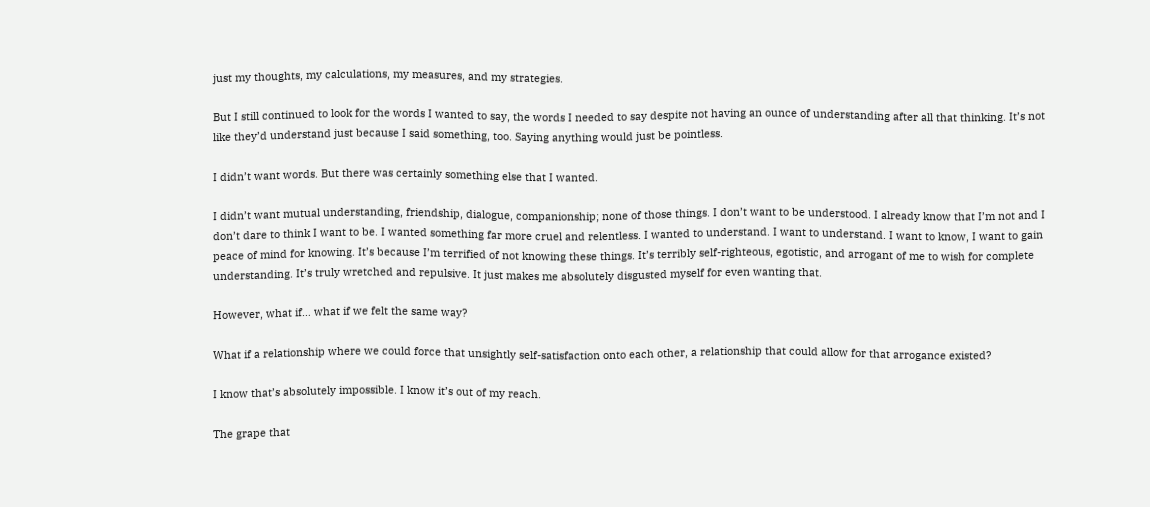just my thoughts, my calculations, my measures, and my strategies.

But I still continued to look for the words I wanted to say, the words I needed to say despite not having an ounce of understanding after all that thinking. It’s not like they’d understand just because I said something, too. Saying anything would just be pointless.

I didn’t want words. But there was certainly something else that I wanted.

I didn’t want mutual understanding, friendship, dialogue, companionship; none of those things. I don’t want to be understood. I already know that I’m not and I don’t dare to think I want to be. I wanted something far more cruel and relentless. I wanted to understand. I want to understand. I want to know, I want to gain peace of mind for knowing. It’s because I’m terrified of not knowing these things. It’s terribly self-righteous, egotistic, and arrogant of me to wish for complete understanding. It’s truly wretched and repulsive. It just makes me absolutely disgusted myself for even wanting that.

However, what if… what if we felt the same way?

What if a relationship where we could force that unsightly self-satisfaction onto each other, a relationship that could allow for that arrogance existed?

I know that’s absolutely impossible. I know it’s out of my reach.

The grape that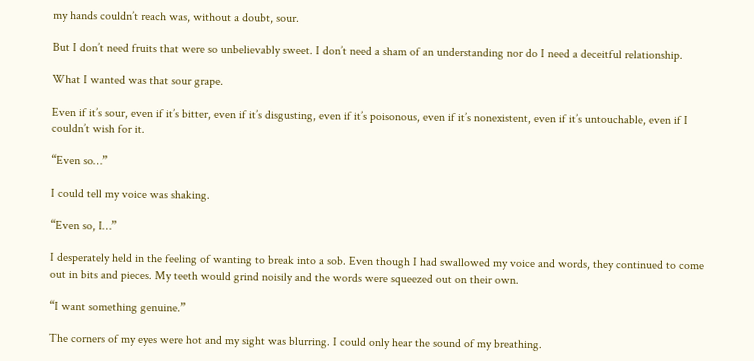my hands couldn’t reach was, without a doubt, sour.

But I don’t need fruits that were so unbelievably sweet. I don’t need a sham of an understanding nor do I need a deceitful relationship.

What I wanted was that sour grape.

Even if it’s sour, even if it’s bitter, even if it’s disgusting, even if it’s poisonous, even if it’s nonexistent, even if it’s untouchable, even if I couldn’t wish for it.

“Even so…”

I could tell my voice was shaking.

“Even so, I…”

I desperately held in the feeling of wanting to break into a sob. Even though I had swallowed my voice and words, they continued to come out in bits and pieces. My teeth would grind noisily and the words were squeezed out on their own.

“I want something genuine.”

The corners of my eyes were hot and my sight was blurring. I could only hear the sound of my breathing.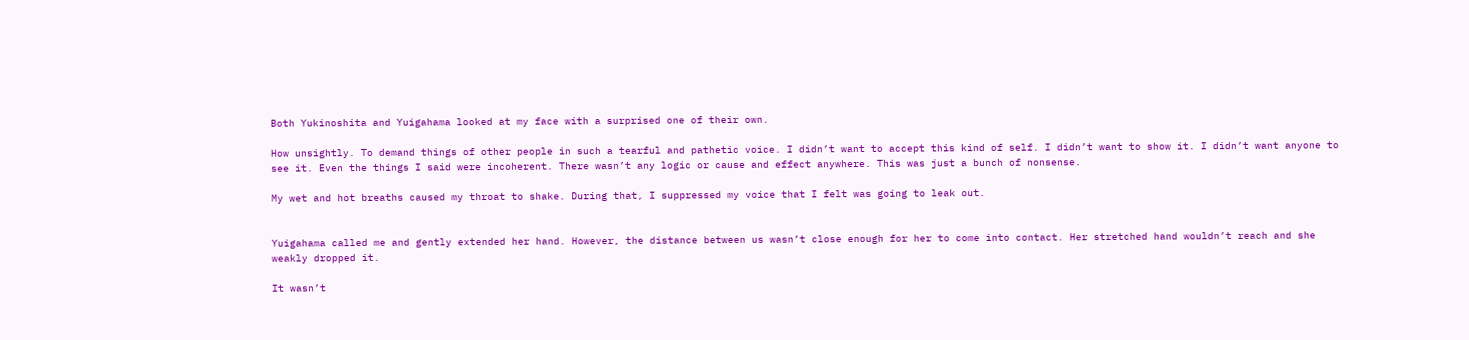Both Yukinoshita and Yuigahama looked at my face with a surprised one of their own.

How unsightly. To demand things of other people in such a tearful and pathetic voice. I didn’t want to accept this kind of self. I didn’t want to show it. I didn’t want anyone to see it. Even the things I said were incoherent. There wasn’t any logic or cause and effect anywhere. This was just a bunch of nonsense.

My wet and hot breaths caused my throat to shake. During that, I suppressed my voice that I felt was going to leak out.


Yuigahama called me and gently extended her hand. However, the distance between us wasn’t close enough for her to come into contact. Her stretched hand wouldn’t reach and she weakly dropped it.

It wasn’t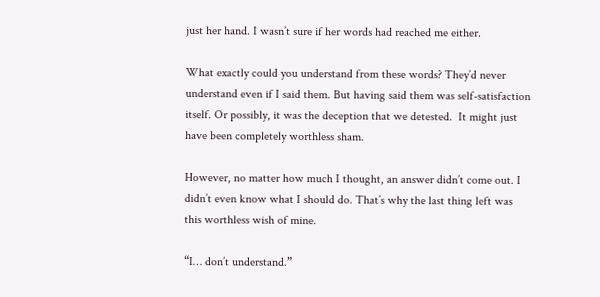just her hand. I wasn’t sure if her words had reached me either.

What exactly could you understand from these words? They’d never understand even if I said them. But having said them was self-satisfaction itself. Or possibly, it was the deception that we detested.  It might just have been completely worthless sham.

However, no matter how much I thought, an answer didn’t come out. I didn’t even know what I should do. That’s why the last thing left was this worthless wish of mine.

“I… don’t understand.”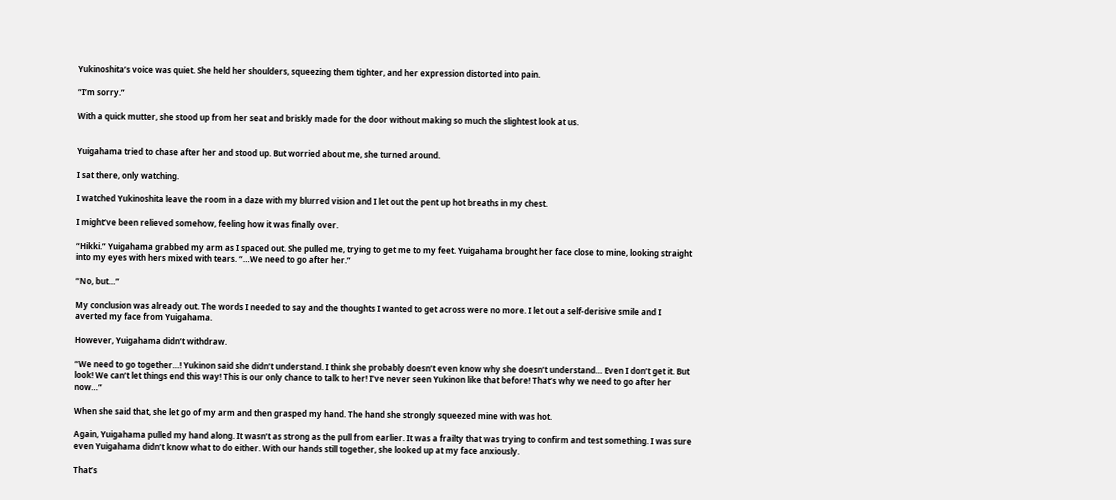Yukinoshita’s voice was quiet. She held her shoulders, squeezing them tighter, and her expression distorted into pain.

“I’m sorry.”

With a quick mutter, she stood up from her seat and briskly made for the door without making so much the slightest look at us.


Yuigahama tried to chase after her and stood up. But worried about me, she turned around.

I sat there, only watching.

I watched Yukinoshita leave the room in a daze with my blurred vision and I let out the pent up hot breaths in my chest.

I might’ve been relieved somehow, feeling how it was finally over.

“Hikki.” Yuigahama grabbed my arm as I spaced out. She pulled me, trying to get me to my feet. Yuigahama brought her face close to mine, looking straight into my eyes with hers mixed with tears. “…We need to go after her.”

“No, but…”

My conclusion was already out. The words I needed to say and the thoughts I wanted to get across were no more. I let out a self-derisive smile and I averted my face from Yuigahama.

However, Yuigahama didn’t withdraw.

“We need to go together…! Yukinon said she didn’t understand. I think she probably doesn’t even know why she doesn’t understand… Even I don’t get it. But look! We can’t let things end this way! This is our only chance to talk to her! I’ve never seen Yukinon like that before! That’s why we need to go after her now…”

When she said that, she let go of my arm and then grasped my hand. The hand she strongly squeezed mine with was hot.

Again, Yuigahama pulled my hand along. It wasn’t as strong as the pull from earlier. It was a frailty that was trying to confirm and test something. I was sure even Yuigahama didn’t know what to do either. With our hands still together, she looked up at my face anxiously.

That’s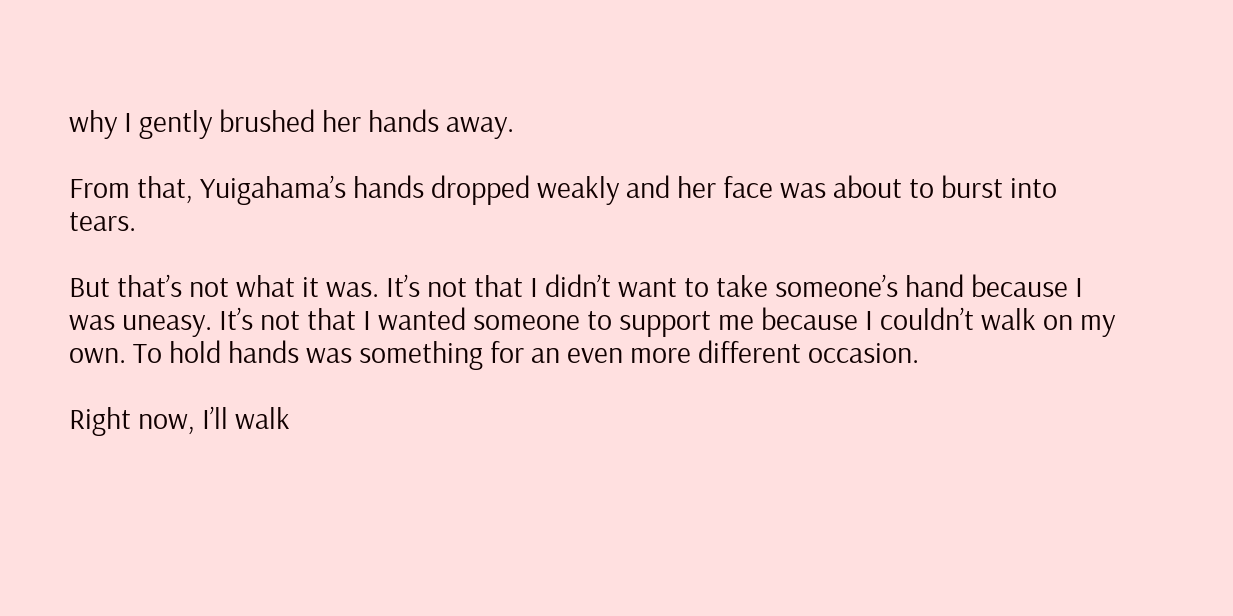why I gently brushed her hands away.

From that, Yuigahama’s hands dropped weakly and her face was about to burst into tears.

But that’s not what it was. It’s not that I didn’t want to take someone’s hand because I was uneasy. It’s not that I wanted someone to support me because I couldn’t walk on my own. To hold hands was something for an even more different occasion.

Right now, I’ll walk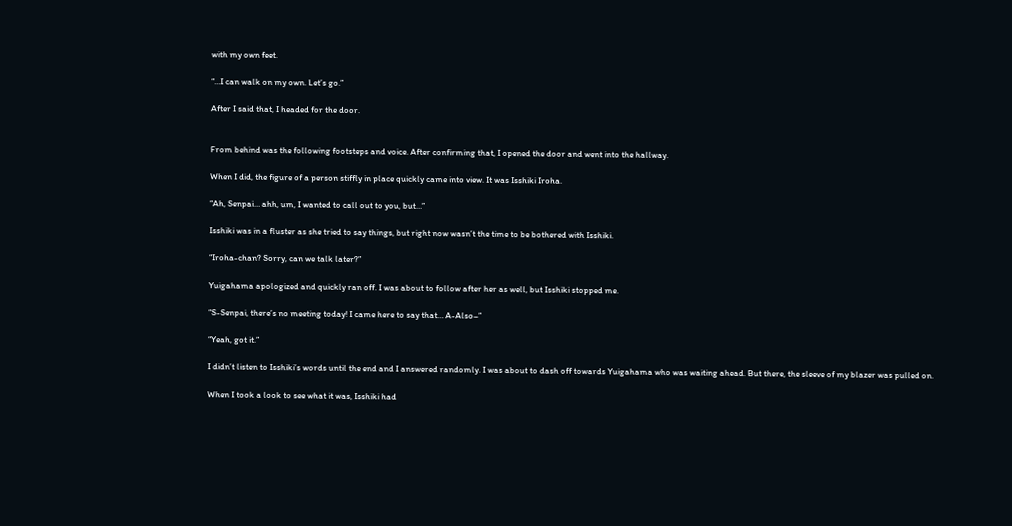with my own feet.

“…I can walk on my own. Let’s go.”

After I said that, I headed for the door.


From behind was the following footsteps and voice. After confirming that, I opened the door and went into the hallway.

When I did, the figure of a person stiffly in place quickly came into view. It was Isshiki Iroha.

“Ah, Senpai… ahh, um, I wanted to call out to you, but…”

Isshiki was in a fluster as she tried to say things, but right now wasn’t the time to be bothered with Isshiki.

“Iroha-chan? Sorry, can we talk later?”

Yuigahama apologized and quickly ran off. I was about to follow after her as well, but Isshiki stopped me.

“S-Senpai, there’s no meeting today! I came here to say that… A-Also–”

“Yeah, got it.”

I didn’t listen to Isshiki’s words until the end and I answered randomly. I was about to dash off towards Yuigahama who was waiting ahead. But there, the sleeve of my blazer was pulled on.

When I took a look to see what it was, Isshiki had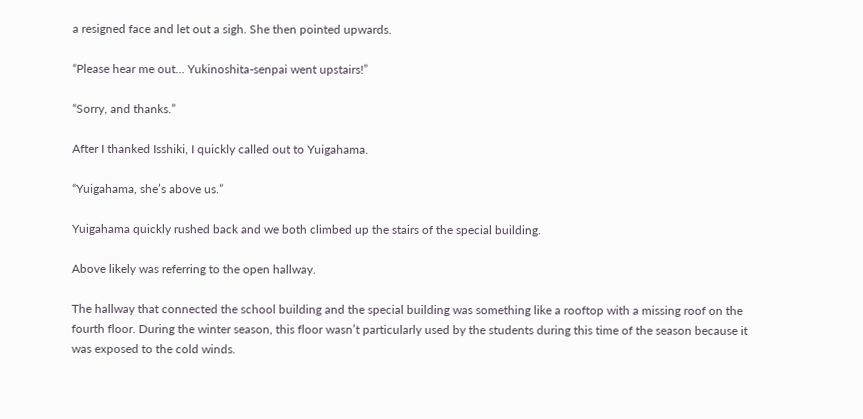a resigned face and let out a sigh. She then pointed upwards.

“Please hear me out… Yukinoshita-senpai went upstairs!”

“Sorry, and thanks.”

After I thanked Isshiki, I quickly called out to Yuigahama.

“Yuigahama, she’s above us.”

Yuigahama quickly rushed back and we both climbed up the stairs of the special building.

Above likely was referring to the open hallway.

The hallway that connected the school building and the special building was something like a rooftop with a missing roof on the fourth floor. During the winter season, this floor wasn’t particularly used by the students during this time of the season because it was exposed to the cold winds.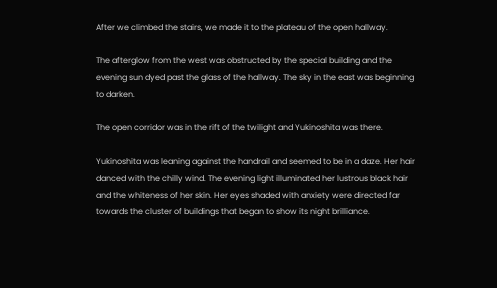After we climbed the stairs, we made it to the plateau of the open hallway.

The afterglow from the west was obstructed by the special building and the evening sun dyed past the glass of the hallway. The sky in the east was beginning to darken.

The open corridor was in the rift of the twilight and Yukinoshita was there.

Yukinoshita was leaning against the handrail and seemed to be in a daze. Her hair danced with the chilly wind. The evening light illuminated her lustrous black hair and the whiteness of her skin. Her eyes shaded with anxiety were directed far towards the cluster of buildings that began to show its night brilliance.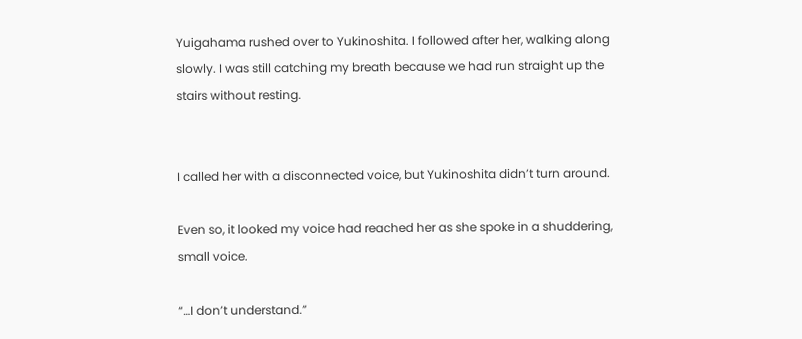Yuigahama rushed over to Yukinoshita. I followed after her, walking along slowly. I was still catching my breath because we had run straight up the stairs without resting.


I called her with a disconnected voice, but Yukinoshita didn’t turn around.

Even so, it looked my voice had reached her as she spoke in a shuddering, small voice.

“…I don’t understand.”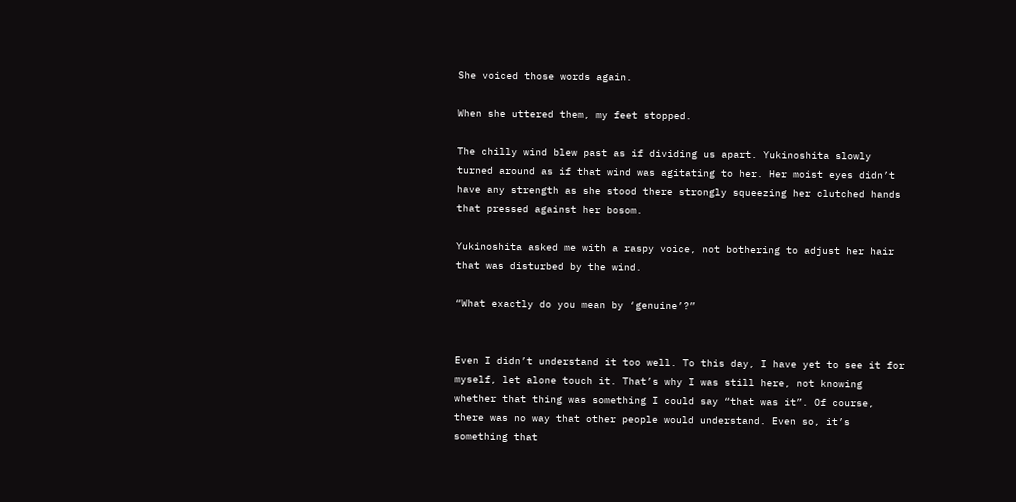She voiced those words again.

When she uttered them, my feet stopped.

The chilly wind blew past as if dividing us apart. Yukinoshita slowly turned around as if that wind was agitating to her. Her moist eyes didn’t have any strength as she stood there strongly squeezing her clutched hands that pressed against her bosom.

Yukinoshita asked me with a raspy voice, not bothering to adjust her hair that was disturbed by the wind.

“What exactly do you mean by ‘genuine’?”


Even I didn’t understand it too well. To this day, I have yet to see it for myself, let alone touch it. That’s why I was still here, not knowing whether that thing was something I could say “that was it”. Of course, there was no way that other people would understand. Even so, it’s something that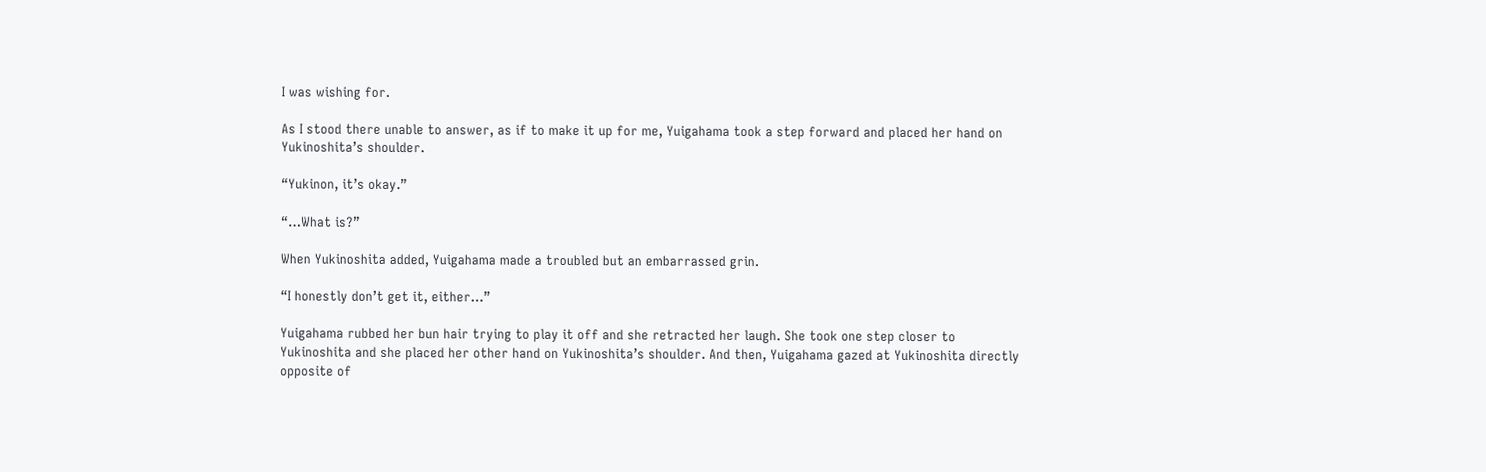I was wishing for.

As I stood there unable to answer, as if to make it up for me, Yuigahama took a step forward and placed her hand on Yukinoshita’s shoulder.

“Yukinon, it’s okay.”

“…What is?”

When Yukinoshita added, Yuigahama made a troubled but an embarrassed grin.

“I honestly don’t get it, either…”

Yuigahama rubbed her bun hair trying to play it off and she retracted her laugh. She took one step closer to Yukinoshita and she placed her other hand on Yukinoshita’s shoulder. And then, Yuigahama gazed at Yukinoshita directly opposite of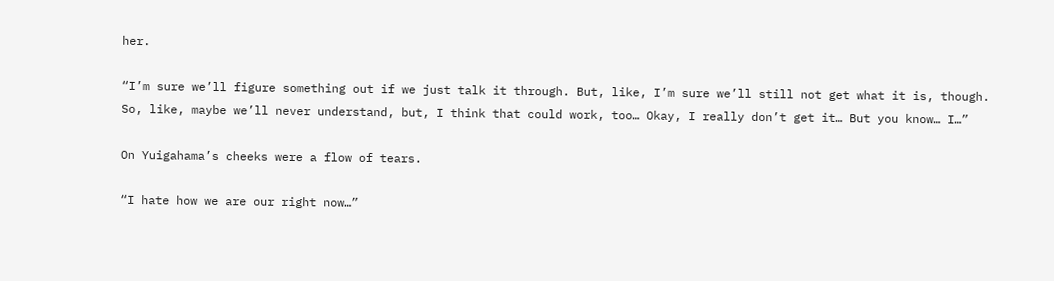her.

“I’m sure we’ll figure something out if we just talk it through. But, like, I’m sure we’ll still not get what it is, though. So, like, maybe we’ll never understand, but, I think that could work, too… Okay, I really don’t get it… But you know… I…”

On Yuigahama’s cheeks were a flow of tears.

“I hate how we are our right now…”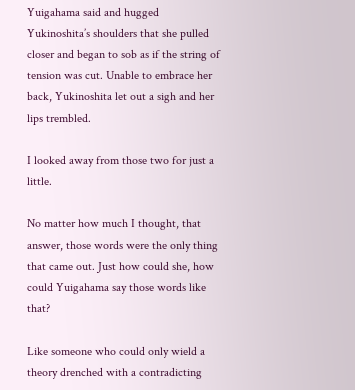Yuigahama said and hugged Yukinoshita’s shoulders that she pulled closer and began to sob as if the string of tension was cut. Unable to embrace her back, Yukinoshita let out a sigh and her lips trembled.

I looked away from those two for just a little.

No matter how much I thought, that answer, those words were the only thing that came out. Just how could she, how could Yuigahama say those words like that?

Like someone who could only wield a theory drenched with a contradicting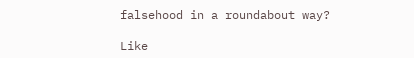falsehood in a roundabout way?

Like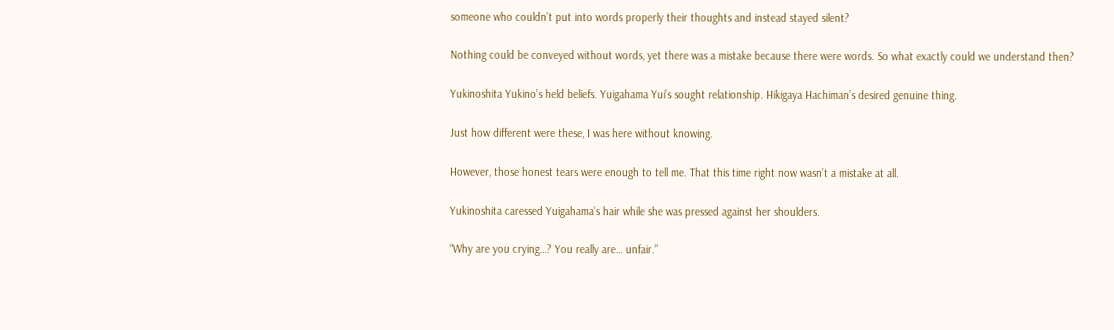someone who couldn’t put into words properly their thoughts and instead stayed silent?

Nothing could be conveyed without words, yet there was a mistake because there were words. So what exactly could we understand then?

Yukinoshita Yukino’s held beliefs. Yuigahama Yui’s sought relationship. Hikigaya Hachiman’s desired genuine thing.

Just how different were these, I was here without knowing.

However, those honest tears were enough to tell me. That this time right now wasn’t a mistake at all.

Yukinoshita caressed Yuigahama’s hair while she was pressed against her shoulders.

“Why are you crying…? You really are… unfair.”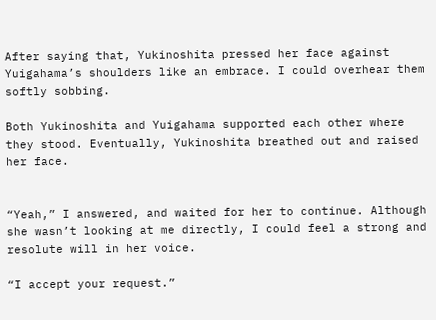After saying that, Yukinoshita pressed her face against Yuigahama’s shoulders like an embrace. I could overhear them softly sobbing.

Both Yukinoshita and Yuigahama supported each other where they stood. Eventually, Yukinoshita breathed out and raised her face.


“Yeah,” I answered, and waited for her to continue. Although she wasn’t looking at me directly, I could feel a strong and resolute will in her voice.

“I accept your request.”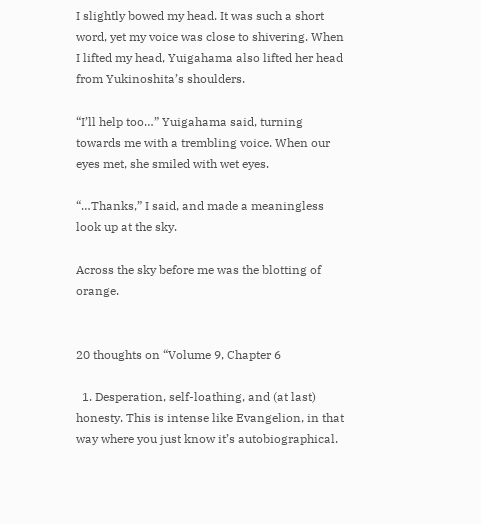I slightly bowed my head. It was such a short word, yet my voice was close to shivering. When I lifted my head, Yuigahama also lifted her head from Yukinoshita’s shoulders.

“I’ll help too…” Yuigahama said, turning towards me with a trembling voice. When our eyes met, she smiled with wet eyes.

“…Thanks,” I said, and made a meaningless look up at the sky.

Across the sky before me was the blotting of orange.


20 thoughts on “Volume 9, Chapter 6

  1. Desperation, self-loathing, and (at last) honesty. This is intense like Evangelion, in that way where you just know it’s autobiographical.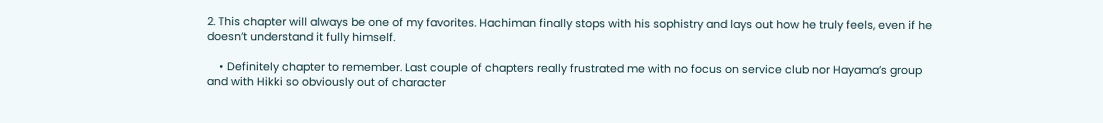2. This chapter will always be one of my favorites. Hachiman finally stops with his sophistry and lays out how he truly feels, even if he doesn’t understand it fully himself.

    • Definitely chapter to remember. Last couple of chapters really frustrated me with no focus on service club nor Hayama’s group and with Hikki so obviously out of character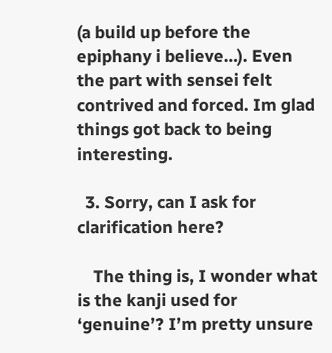(a build up before the epiphany i believe…). Even the part with sensei felt contrived and forced. Im glad things got back to being interesting.

  3. Sorry, can I ask for clarification here?

    The thing is, I wonder what is the kanji used for ‘genuine’? I’m pretty unsure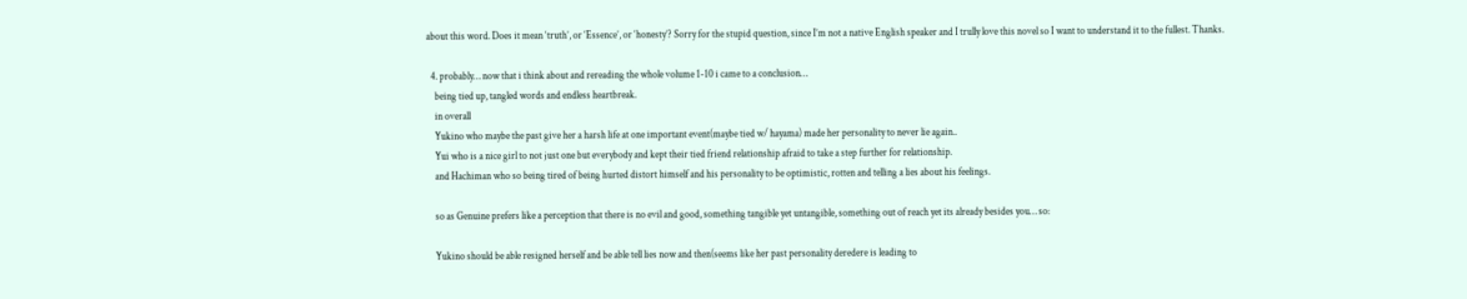about this word. Does it mean ‘truth’, or ‘Essence’, or ‘honesty’? Sorry for the stupid question, since I’m not a native English speaker and I trully love this novel so I want to understand it to the fullest. Thanks.

  4. probably… now that i think about and rereading the whole volume 1-10 i came to a conclusion…
    being tied up, tangled words and endless heartbreak.
    in overall
    Yukino who maybe the past give her a harsh life at one important event(maybe tied w/ hayama) made her personality to never lie again..
    Yui who is a nice girl to not just one but everybody and kept their tied friend relationship afraid to take a step further for relationship.
    and Hachiman who so being tired of being hurted distort himself and his personality to be optimistic, rotten and telling a lies about his feelings.

    so as Genuine prefers like a perception that there is no evil and good, something tangible yet untangible, something out of reach yet its already besides you… so:

    Yukino should be able resigned herself and be able tell lies now and then(seems like her past personality deredere is leading to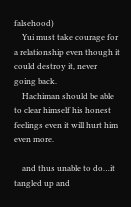falsehood)
    Yui must take courage for a relationship even though it could destroy it, never going back.
    Hachiman should be able to clear himself his honest feelings even it will hurt him even more.

    and thus unable to do…it tangled up and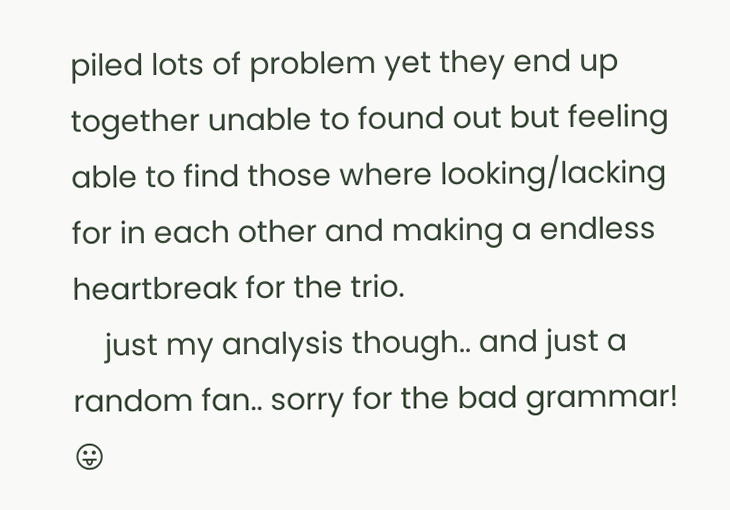piled lots of problem yet they end up together unable to found out but feeling able to find those where looking/lacking for in each other and making a endless heartbreak for the trio.
    just my analysis though.. and just a random fan.. sorry for the bad grammar! 😛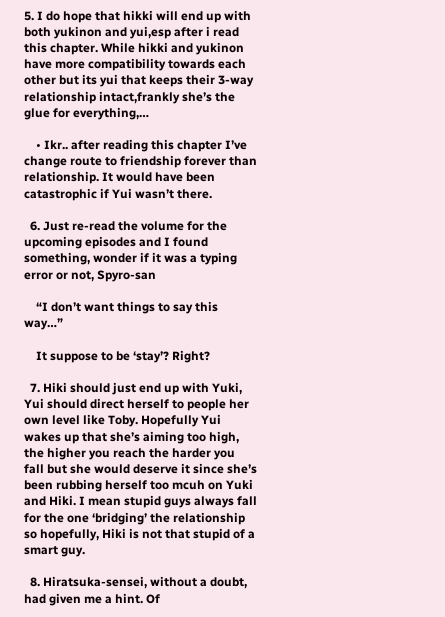5. I do hope that hikki will end up with both yukinon and yui,esp after i read this chapter. While hikki and yukinon have more compatibility towards each other but its yui that keeps their 3-way relationship intact,frankly she’s the glue for everything,…

    • Ikr.. after reading this chapter I’ve change route to friendship forever than relationship. It would have been catastrophic if Yui wasn’t there.

  6. Just re-read the volume for the upcoming episodes and I found something, wonder if it was a typing error or not, Spyro-san

    “I don’t want things to say this way…”

    It suppose to be ‘stay’? Right?

  7. Hiki should just end up with Yuki, Yui should direct herself to people her own level like Toby. Hopefully Yui wakes up that she’s aiming too high, the higher you reach the harder you fall but she would deserve it since she’s been rubbing herself too mcuh on Yuki and Hiki. I mean stupid guys always fall for the one ‘bridging’ the relationship so hopefully, Hiki is not that stupid of a smart guy.

  8. Hiratsuka-sensei, without a doubt, had given me a hint. Of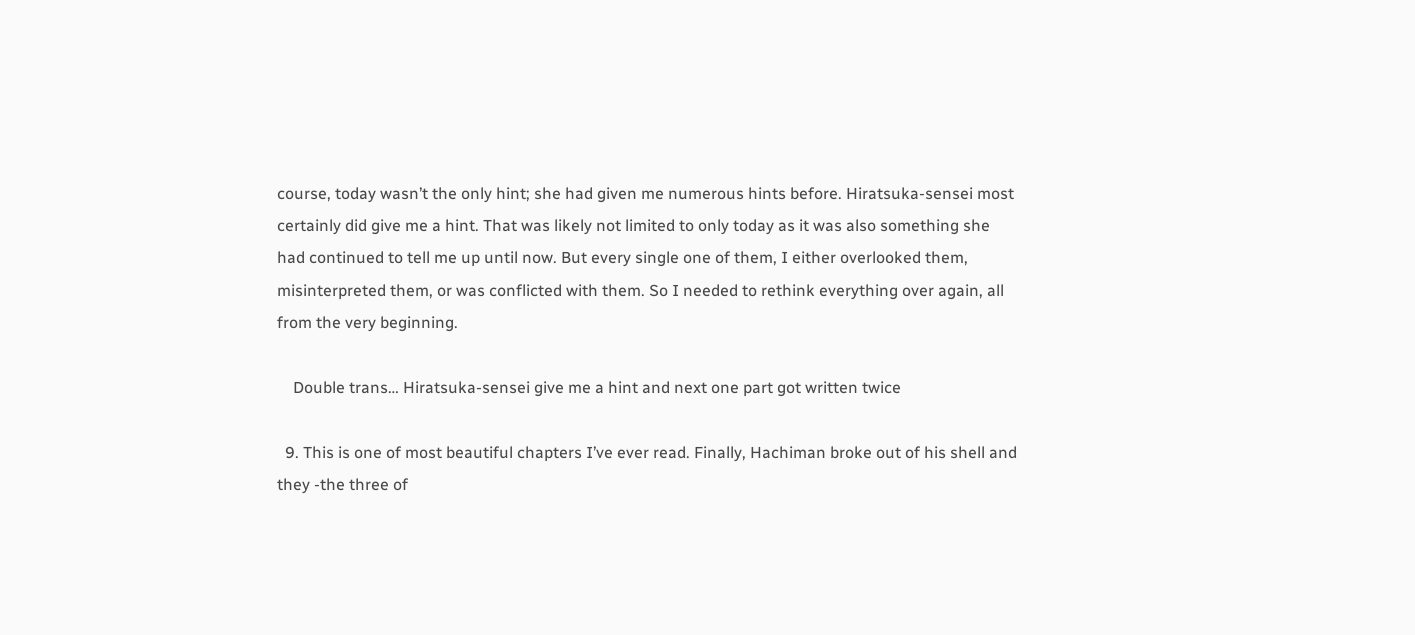course, today wasn’t the only hint; she had given me numerous hints before. Hiratsuka-sensei most certainly did give me a hint. That was likely not limited to only today as it was also something she had continued to tell me up until now. But every single one of them, I either overlooked them, misinterpreted them, or was conflicted with them. So I needed to rethink everything over again, all from the very beginning.

    Double trans… Hiratsuka-sensei give me a hint and next one part got written twice

  9. This is one of most beautiful chapters I’ve ever read. Finally, Hachiman broke out of his shell and they -the three of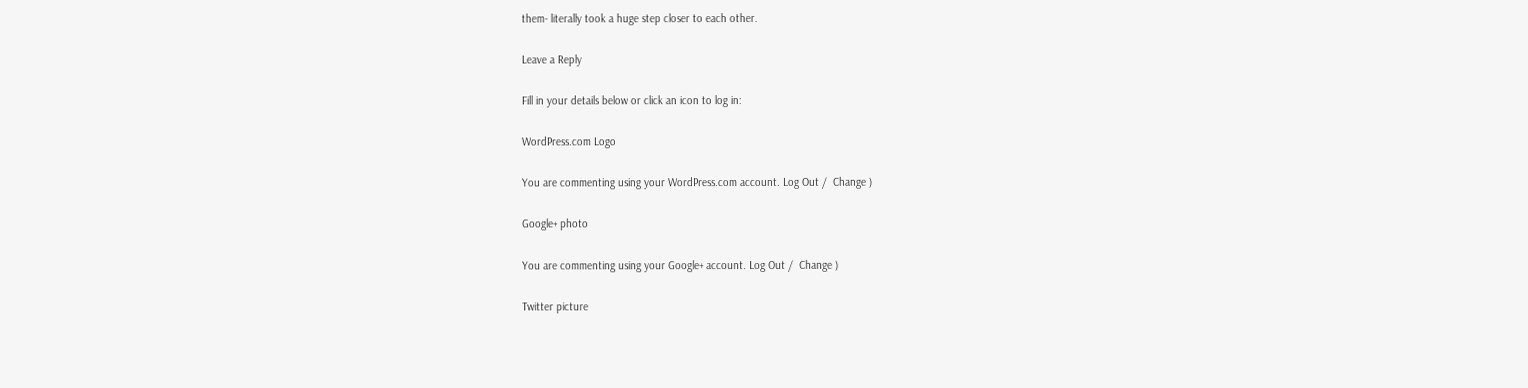them- literally took a huge step closer to each other.

Leave a Reply

Fill in your details below or click an icon to log in:

WordPress.com Logo

You are commenting using your WordPress.com account. Log Out /  Change )

Google+ photo

You are commenting using your Google+ account. Log Out /  Change )

Twitter picture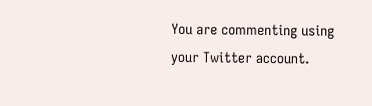You are commenting using your Twitter account.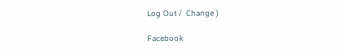Log Out /  Change )

Facebook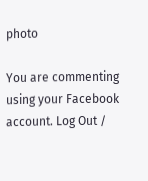photo

You are commenting using your Facebook account. Log Out /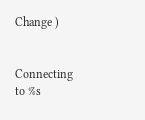Change )


Connecting to %s